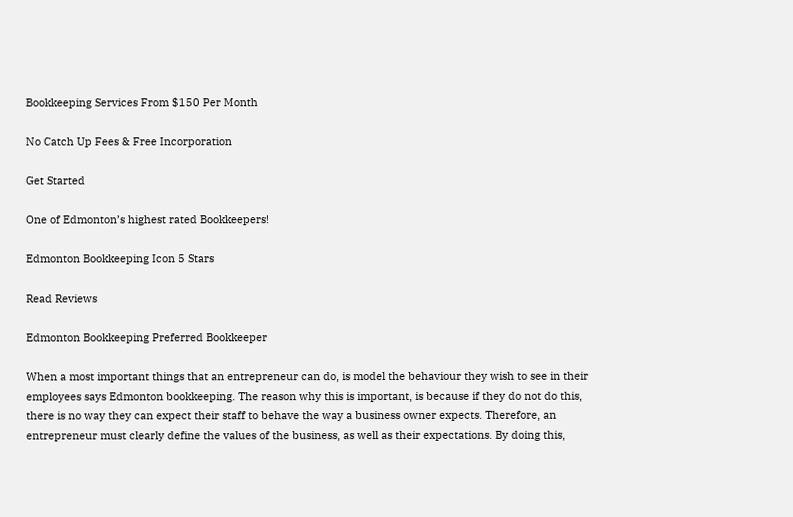Bookkeeping Services From $150 Per Month

No Catch Up Fees & Free Incorporation

Get Started

One of Edmonton’s highest rated Bookkeepers!

Edmonton Bookkeeping Icon 5 Stars

Read Reviews

Edmonton Bookkeeping Preferred Bookkeeper

When a most important things that an entrepreneur can do, is model the behaviour they wish to see in their employees says Edmonton bookkeeping. The reason why this is important, is because if they do not do this, there is no way they can expect their staff to behave the way a business owner expects. Therefore, an entrepreneur must clearly define the values of the business, as well as their expectations. By doing this,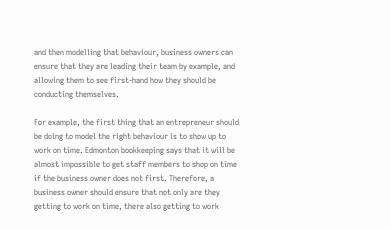and then modelling that behaviour, business owners can ensure that they are leading their team by example, and allowing them to see first-hand how they should be conducting themselves.

For example, the first thing that an entrepreneur should be doing to model the right behaviour is to show up to work on time. Edmonton bookkeeping says that it will be almost impossible to get staff members to shop on time if the business owner does not first. Therefore, a business owner should ensure that not only are they getting to work on time, there also getting to work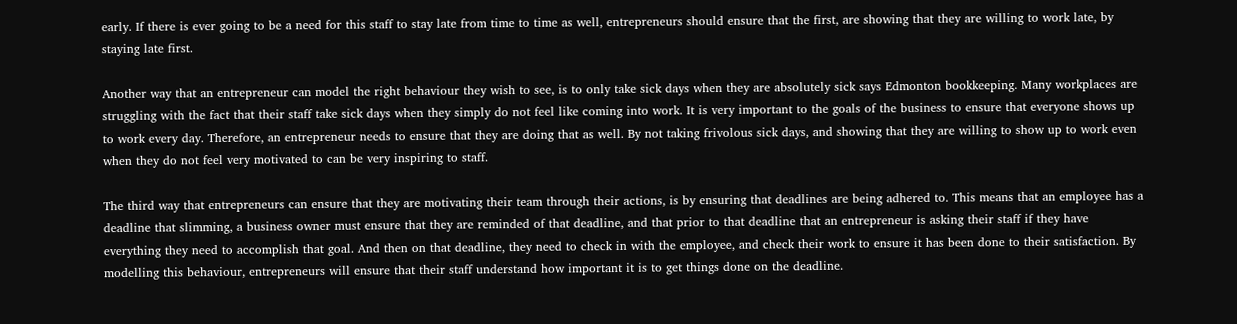early. If there is ever going to be a need for this staff to stay late from time to time as well, entrepreneurs should ensure that the first, are showing that they are willing to work late, by staying late first.

Another way that an entrepreneur can model the right behaviour they wish to see, is to only take sick days when they are absolutely sick says Edmonton bookkeeping. Many workplaces are struggling with the fact that their staff take sick days when they simply do not feel like coming into work. It is very important to the goals of the business to ensure that everyone shows up to work every day. Therefore, an entrepreneur needs to ensure that they are doing that as well. By not taking frivolous sick days, and showing that they are willing to show up to work even when they do not feel very motivated to can be very inspiring to staff.

The third way that entrepreneurs can ensure that they are motivating their team through their actions, is by ensuring that deadlines are being adhered to. This means that an employee has a deadline that slimming, a business owner must ensure that they are reminded of that deadline, and that prior to that deadline that an entrepreneur is asking their staff if they have everything they need to accomplish that goal. And then on that deadline, they need to check in with the employee, and check their work to ensure it has been done to their satisfaction. By modelling this behaviour, entrepreneurs will ensure that their staff understand how important it is to get things done on the deadline.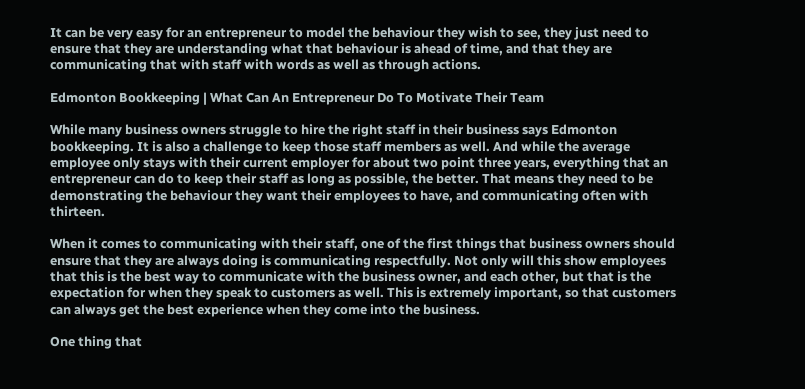It can be very easy for an entrepreneur to model the behaviour they wish to see, they just need to ensure that they are understanding what that behaviour is ahead of time, and that they are communicating that with staff with words as well as through actions.

Edmonton Bookkeeping | What Can An Entrepreneur Do To Motivate Their Team

While many business owners struggle to hire the right staff in their business says Edmonton bookkeeping. It is also a challenge to keep those staff members as well. And while the average employee only stays with their current employer for about two point three years, everything that an entrepreneur can do to keep their staff as long as possible, the better. That means they need to be demonstrating the behaviour they want their employees to have, and communicating often with thirteen.

When it comes to communicating with their staff, one of the first things that business owners should ensure that they are always doing is communicating respectfully. Not only will this show employees that this is the best way to communicate with the business owner, and each other, but that is the expectation for when they speak to customers as well. This is extremely important, so that customers can always get the best experience when they come into the business.

One thing that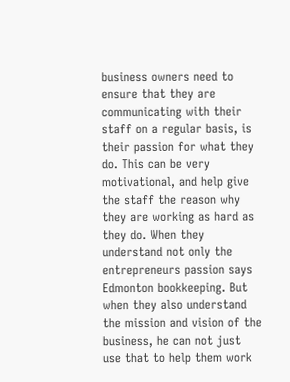business owners need to ensure that they are communicating with their staff on a regular basis, is their passion for what they do. This can be very motivational, and help give the staff the reason why they are working as hard as they do. When they understand not only the entrepreneurs passion says Edmonton bookkeeping. But when they also understand the mission and vision of the business, he can not just use that to help them work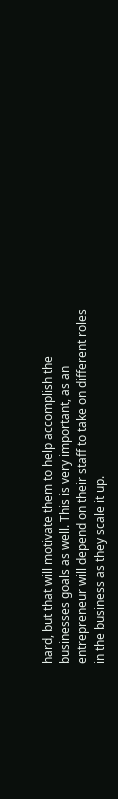hard, but that will motivate them to help accomplish the businesses goals as well. This is very important, as an entrepreneur will depend on their staff to take on different roles in the business as they scale it up.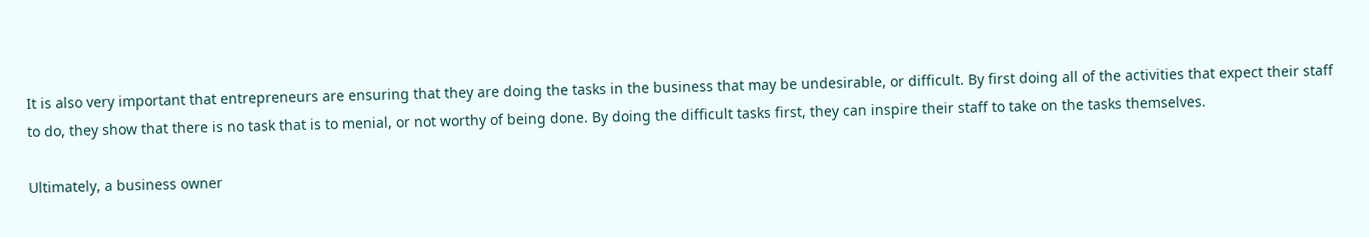It is also very important that entrepreneurs are ensuring that they are doing the tasks in the business that may be undesirable, or difficult. By first doing all of the activities that expect their staff to do, they show that there is no task that is to menial, or not worthy of being done. By doing the difficult tasks first, they can inspire their staff to take on the tasks themselves.

Ultimately, a business owner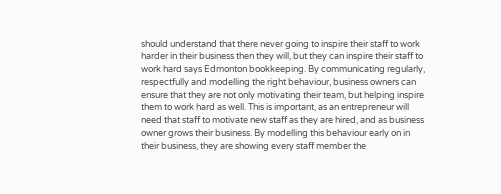should understand that there never going to inspire their staff to work harder in their business then they will, but they can inspire their staff to work hard says Edmonton bookkeeping. By communicating regularly, respectfully and modelling the right behaviour, business owners can ensure that they are not only motivating their team, but helping inspire them to work hard as well. This is important, as an entrepreneur will need that staff to motivate new staff as they are hired, and as business owner grows their business. By modelling this behaviour early on in their business, they are showing every staff member the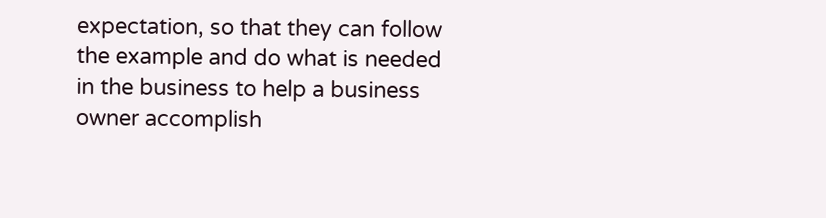expectation, so that they can follow the example and do what is needed in the business to help a business owner accomplish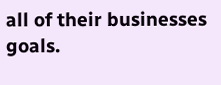all of their businesses goals.